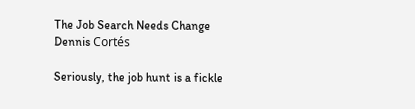The Job Search Needs Change
Dennis Cortés

Seriously, the job hunt is a fickle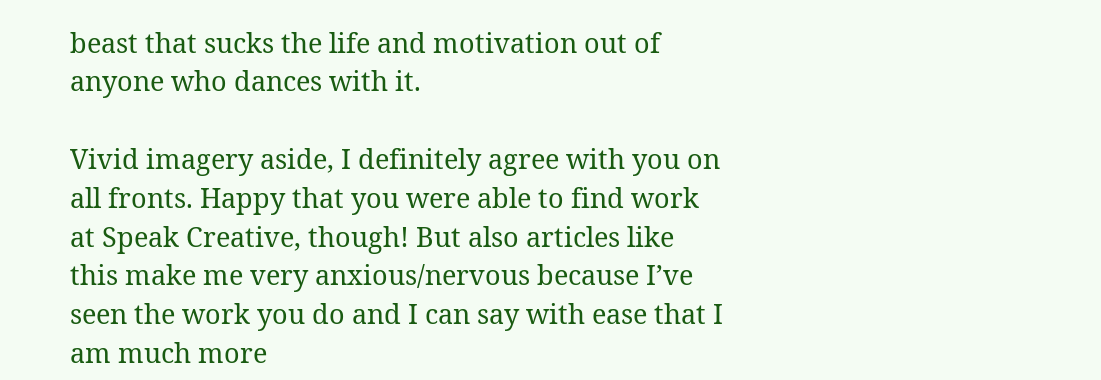beast that sucks the life and motivation out of anyone who dances with it.

Vivid imagery aside, I definitely agree with you on all fronts. Happy that you were able to find work at Speak Creative, though! But also articles like this make me very anxious/nervous because I’ve seen the work you do and I can say with ease that I am much more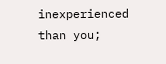inexperienced than you;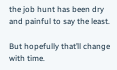the job hunt has been dry and painful to say the least.

But hopefully that’ll change with time.